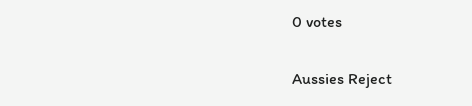0 votes

Aussies Reject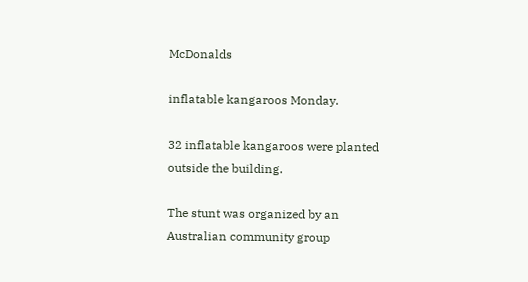McDonalds

inflatable kangaroos Monday.

32 inflatable kangaroos were planted outside the building.

The stunt was organized by an Australian community group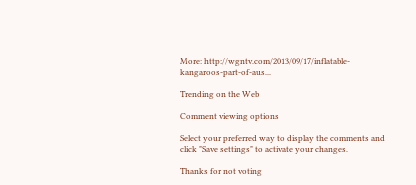More: http://wgntv.com/2013/09/17/inflatable-kangaroos-part-of-aus...

Trending on the Web

Comment viewing options

Select your preferred way to display the comments and click "Save settings" to activate your changes.

Thanks for not voting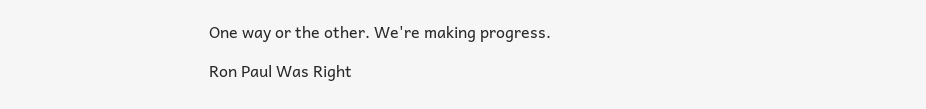One way or the other. We're making progress.

Ron Paul Was Right